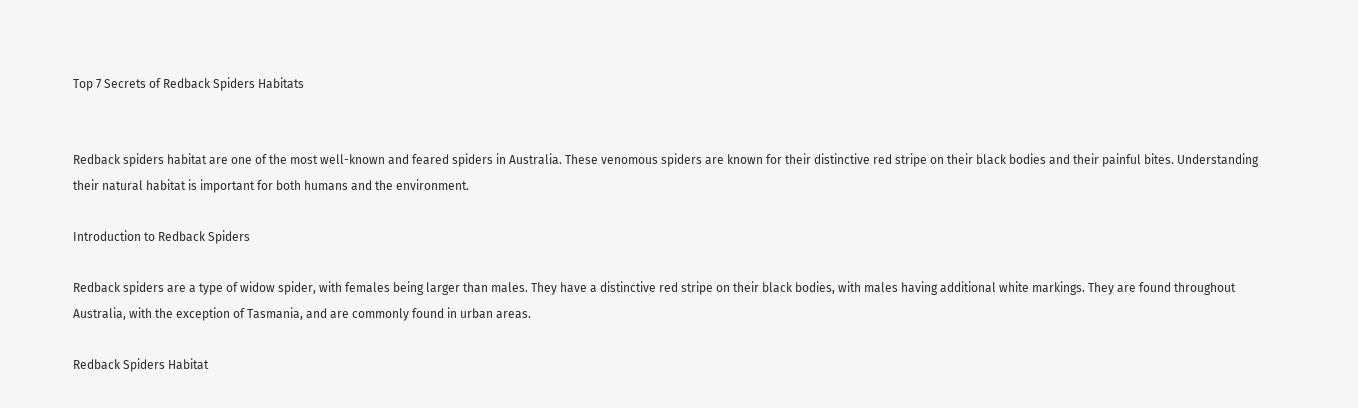Top 7 Secrets of Redback Spiders Habitats


Redback spiders habitat are one of the most well-known and feared spiders in Australia. These venomous spiders are known for their distinctive red stripe on their black bodies and their painful bites. Understanding their natural habitat is important for both humans and the environment.

Introduction to Redback Spiders

Redback spiders are a type of widow spider, with females being larger than males. They have a distinctive red stripe on their black bodies, with males having additional white markings. They are found throughout Australia, with the exception of Tasmania, and are commonly found in urban areas.

Redback Spiders Habitat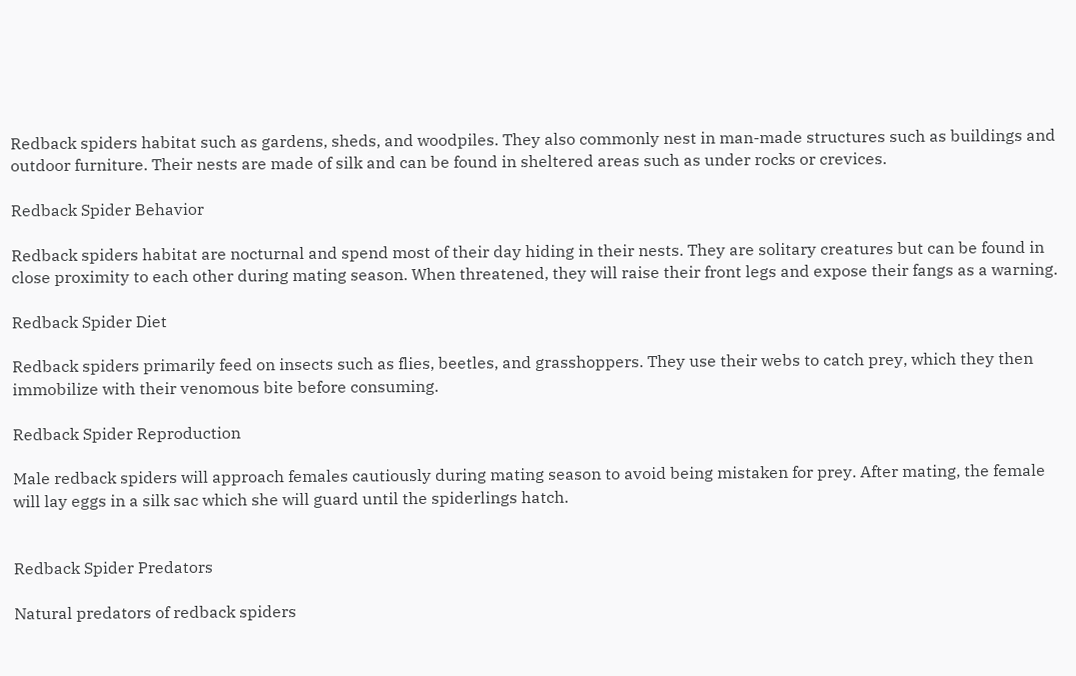Redback spiders habitat such as gardens, sheds, and woodpiles. They also commonly nest in man-made structures such as buildings and outdoor furniture. Their nests are made of silk and can be found in sheltered areas such as under rocks or crevices.

Redback Spider Behavior

Redback spiders habitat are nocturnal and spend most of their day hiding in their nests. They are solitary creatures but can be found in close proximity to each other during mating season. When threatened, they will raise their front legs and expose their fangs as a warning.

Redback Spider Diet

Redback spiders primarily feed on insects such as flies, beetles, and grasshoppers. They use their webs to catch prey, which they then immobilize with their venomous bite before consuming.

Redback Spider Reproduction

Male redback spiders will approach females cautiously during mating season to avoid being mistaken for prey. After mating, the female will lay eggs in a silk sac which she will guard until the spiderlings hatch.


Redback Spider Predators

Natural predators of redback spiders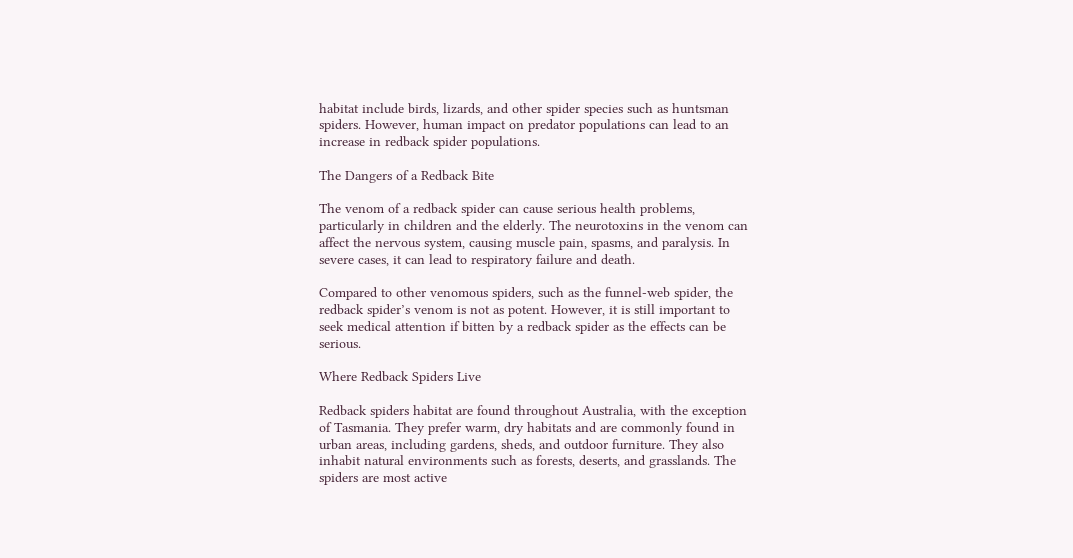habitat include birds, lizards, and other spider species such as huntsman spiders. However, human impact on predator populations can lead to an increase in redback spider populations.

The Dangers of a Redback Bite

The venom of a redback spider can cause serious health problems, particularly in children and the elderly. The neurotoxins in the venom can affect the nervous system, causing muscle pain, spasms, and paralysis. In severe cases, it can lead to respiratory failure and death.

Compared to other venomous spiders, such as the funnel-web spider, the redback spider’s venom is not as potent. However, it is still important to seek medical attention if bitten by a redback spider as the effects can be serious.

Where Redback Spiders Live

Redback spiders habitat are found throughout Australia, with the exception of Tasmania. They prefer warm, dry habitats and are commonly found in urban areas, including gardens, sheds, and outdoor furniture. They also inhabit natural environments such as forests, deserts, and grasslands. The spiders are most active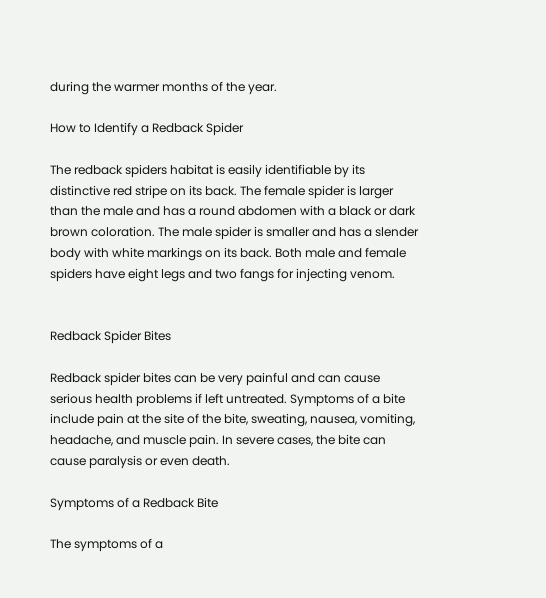during the warmer months of the year.

How to Identify a Redback Spider

The redback spiders habitat is easily identifiable by its distinctive red stripe on its back. The female spider is larger than the male and has a round abdomen with a black or dark brown coloration. The male spider is smaller and has a slender body with white markings on its back. Both male and female spiders have eight legs and two fangs for injecting venom.


Redback Spider Bites

Redback spider bites can be very painful and can cause serious health problems if left untreated. Symptoms of a bite include pain at the site of the bite, sweating, nausea, vomiting, headache, and muscle pain. In severe cases, the bite can cause paralysis or even death.

Symptoms of a Redback Bite

The symptoms of a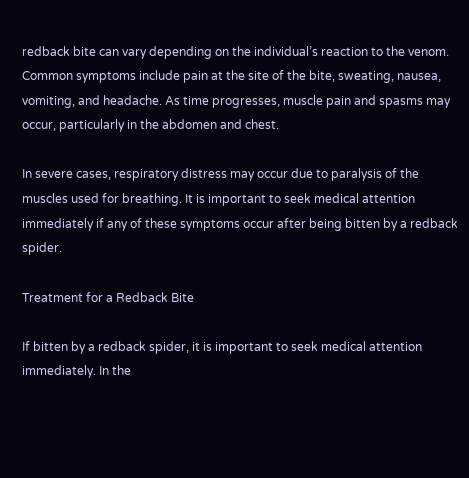redback bite can vary depending on the individual’s reaction to the venom. Common symptoms include pain at the site of the bite, sweating, nausea, vomiting, and headache. As time progresses, muscle pain and spasms may occur, particularly in the abdomen and chest.

In severe cases, respiratory distress may occur due to paralysis of the muscles used for breathing. It is important to seek medical attention immediately if any of these symptoms occur after being bitten by a redback spider.

Treatment for a Redback Bite

If bitten by a redback spider, it is important to seek medical attention immediately. In the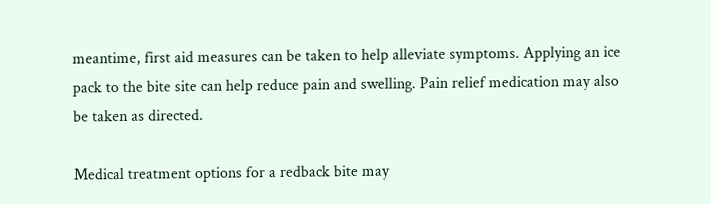meantime, first aid measures can be taken to help alleviate symptoms. Applying an ice pack to the bite site can help reduce pain and swelling. Pain relief medication may also be taken as directed.

Medical treatment options for a redback bite may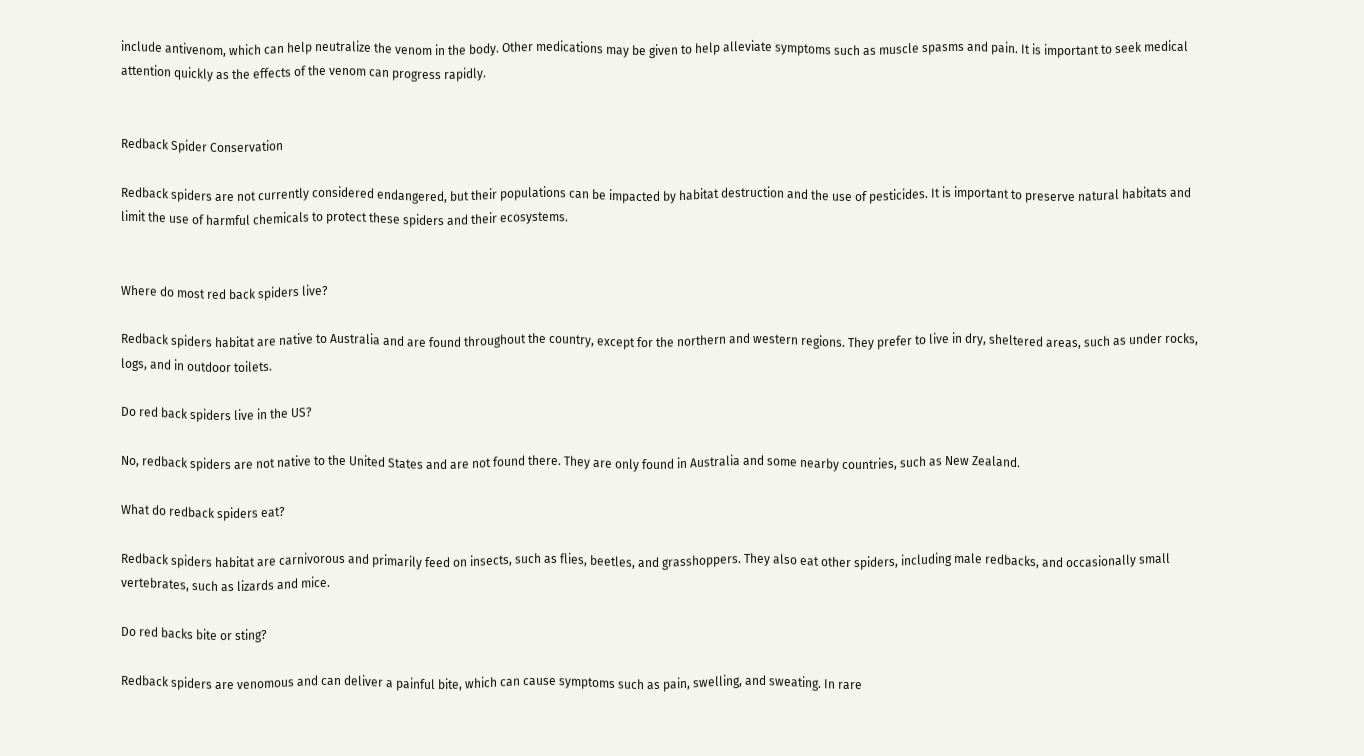include antivenom, which can help neutralize the venom in the body. Other medications may be given to help alleviate symptoms such as muscle spasms and pain. It is important to seek medical attention quickly as the effects of the venom can progress rapidly.


Redback Spider Conservation

Redback spiders are not currently considered endangered, but their populations can be impacted by habitat destruction and the use of pesticides. It is important to preserve natural habitats and limit the use of harmful chemicals to protect these spiders and their ecosystems.


Where do most red back spiders live?

Redback spiders habitat are native to Australia and are found throughout the country, except for the northern and western regions. They prefer to live in dry, sheltered areas, such as under rocks, logs, and in outdoor toilets.

Do red back spiders live in the US?

No, redback spiders are not native to the United States and are not found there. They are only found in Australia and some nearby countries, such as New Zealand.

What do redback spiders eat?

Redback spiders habitat are carnivorous and primarily feed on insects, such as flies, beetles, and grasshoppers. They also eat other spiders, including male redbacks, and occasionally small vertebrates, such as lizards and mice.

Do red backs bite or sting?

Redback spiders are venomous and can deliver a painful bite, which can cause symptoms such as pain, swelling, and sweating. In rare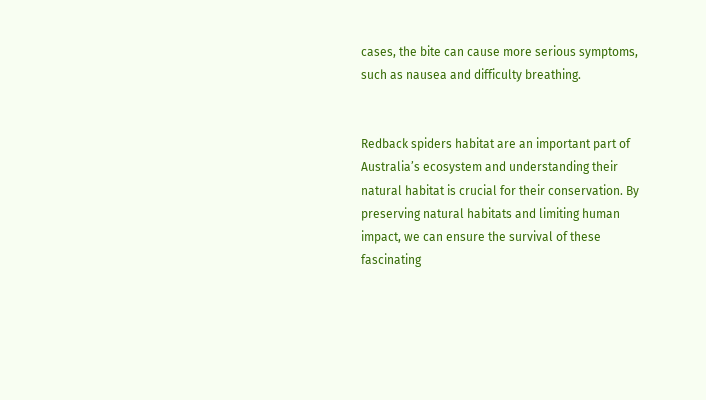cases, the bite can cause more serious symptoms, such as nausea and difficulty breathing.


Redback spiders habitat are an important part of Australia’s ecosystem and understanding their natural habitat is crucial for their conservation. By preserving natural habitats and limiting human impact, we can ensure the survival of these fascinating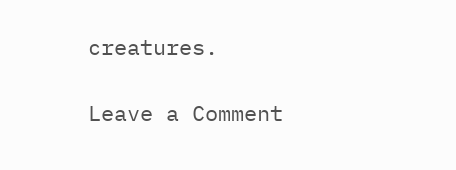creatures.

Leave a Comment